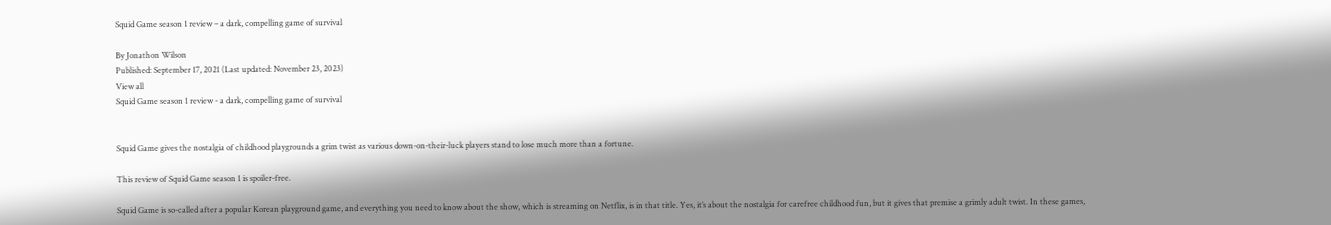Squid Game season 1 review – a dark, compelling game of survival

By Jonathon Wilson
Published: September 17, 2021 (Last updated: November 23, 2023)
View all
Squid Game season 1 review - a dark, compelling game of survival


Squid Game gives the nostalgia of childhood playgrounds a grim twist as various down-on-their-luck players stand to lose much more than a fortune.

This review of Squid Game season 1 is spoiler-free.

Squid Game is so-called after a popular Korean playground game, and everything you need to know about the show, which is streaming on Netflix, is in that title. Yes, it’s about the nostalgia for carefree childhood fun, but it gives that premise a grimly adult twist. In these games,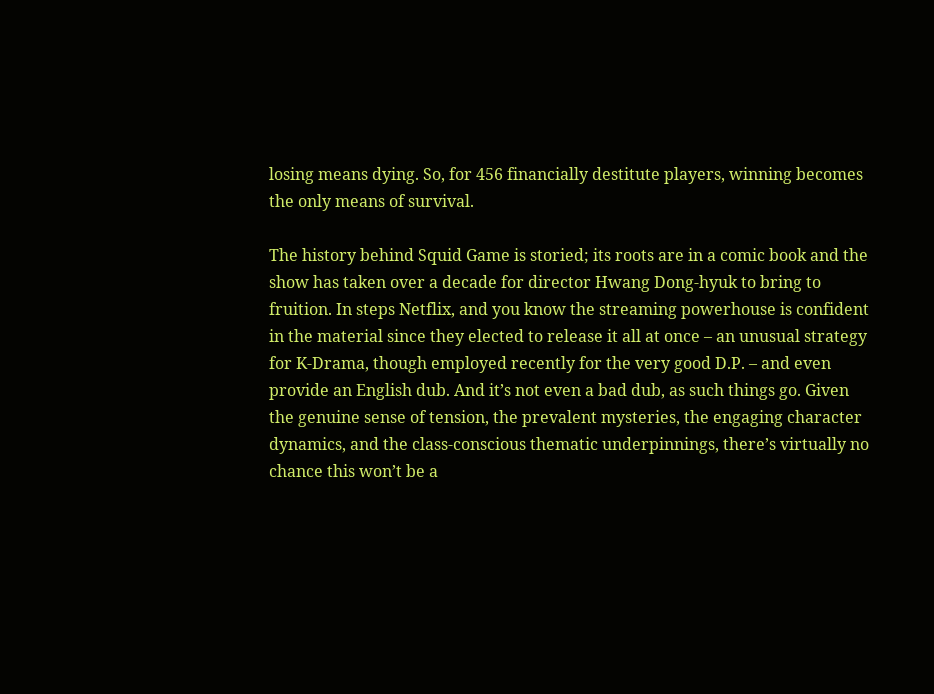losing means dying. So, for 456 financially destitute players, winning becomes the only means of survival.

The history behind Squid Game is storied; its roots are in a comic book and the show has taken over a decade for director Hwang Dong-hyuk to bring to fruition. In steps Netflix, and you know the streaming powerhouse is confident in the material since they elected to release it all at once – an unusual strategy for K-Drama, though employed recently for the very good D.P. – and even provide an English dub. And it’s not even a bad dub, as such things go. Given the genuine sense of tension, the prevalent mysteries, the engaging character dynamics, and the class-conscious thematic underpinnings, there’s virtually no chance this won’t be a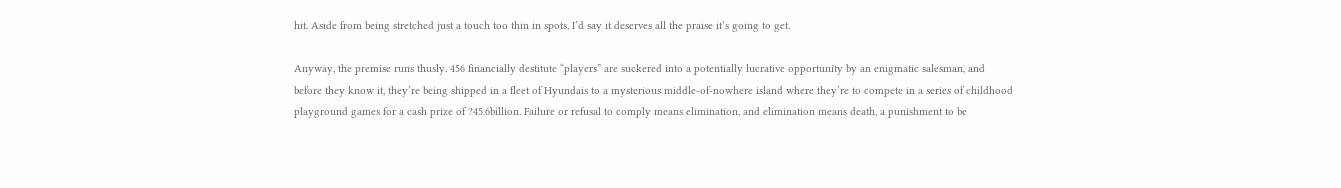hit. Aside from being stretched just a touch too thin in spots, I’d say it deserves all the praise it’s going to get.

Anyway, the premise runs thusly. 456 financially destitute “players” are suckered into a potentially lucrative opportunity by an enigmatic salesman, and before they know it, they’re being shipped in a fleet of Hyundais to a mysterious middle-of-nowhere island where they’re to compete in a series of childhood playground games for a cash prize of ?45.6billion. Failure or refusal to comply means elimination, and elimination means death, a punishment to be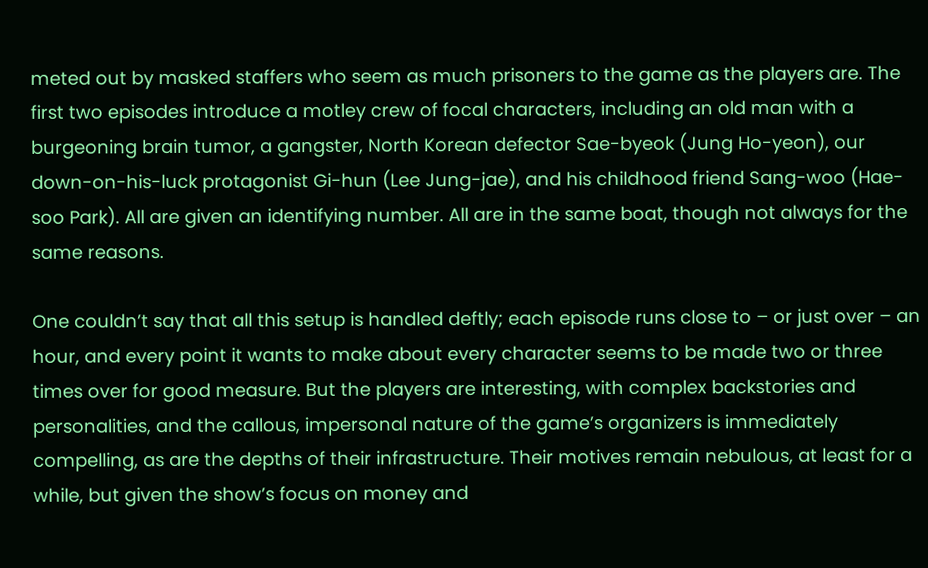meted out by masked staffers who seem as much prisoners to the game as the players are. The first two episodes introduce a motley crew of focal characters, including an old man with a burgeoning brain tumor, a gangster, North Korean defector Sae-byeok (Jung Ho-yeon), our down-on-his-luck protagonist Gi-hun (Lee Jung-jae), and his childhood friend Sang-woo (Hae-soo Park). All are given an identifying number. All are in the same boat, though not always for the same reasons.

One couldn’t say that all this setup is handled deftly; each episode runs close to – or just over – an hour, and every point it wants to make about every character seems to be made two or three times over for good measure. But the players are interesting, with complex backstories and personalities, and the callous, impersonal nature of the game’s organizers is immediately compelling, as are the depths of their infrastructure. Their motives remain nebulous, at least for a while, but given the show’s focus on money and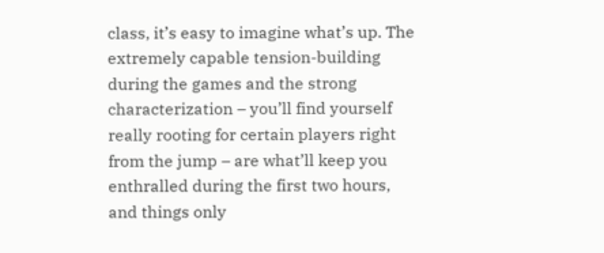class, it’s easy to imagine what’s up. The extremely capable tension-building during the games and the strong characterization – you’ll find yourself really rooting for certain players right from the jump – are what’ll keep you enthralled during the first two hours, and things only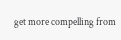get more compelling from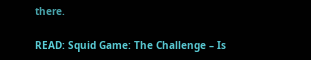there.

READ: Squid Game: The Challenge – Is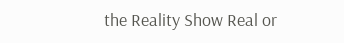the Reality Show Real or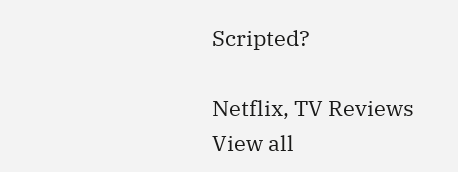Scripted?

Netflix, TV Reviews
View all